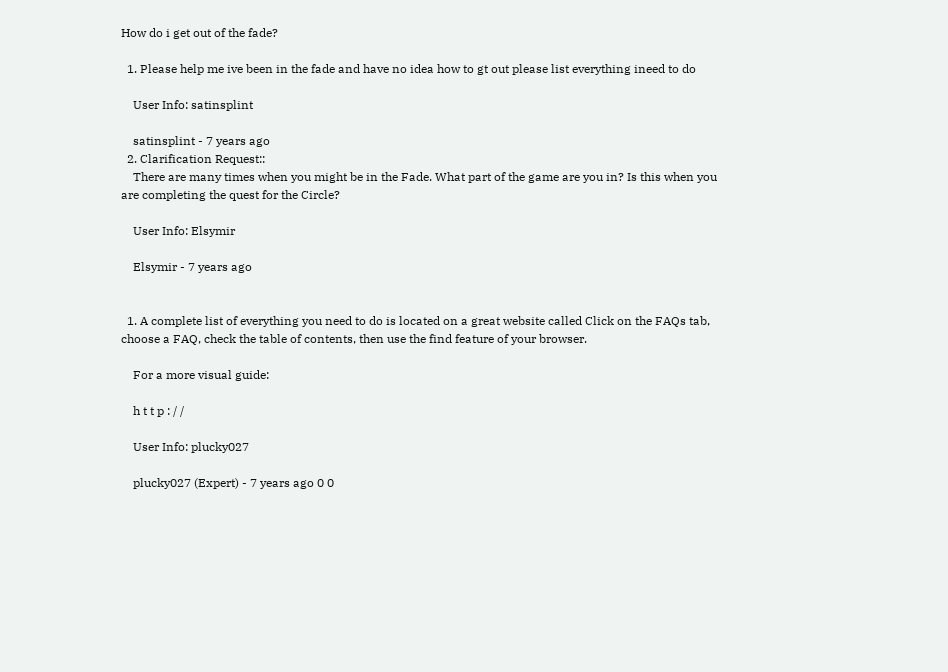How do i get out of the fade?

  1. Please help me ive been in the fade and have no idea how to gt out please list everything ineed to do

    User Info: satinsplint

    satinsplint - 7 years ago
  2. Clarification Request::
    There are many times when you might be in the Fade. What part of the game are you in? Is this when you are completing the quest for the Circle?

    User Info: Elsymir

    Elsymir - 7 years ago


  1. A complete list of everything you need to do is located on a great website called Click on the FAQs tab, choose a FAQ, check the table of contents, then use the find feature of your browser.

    For a more visual guide:

    h t t p : / /

    User Info: plucky027

    plucky027 (Expert) - 7 years ago 0 0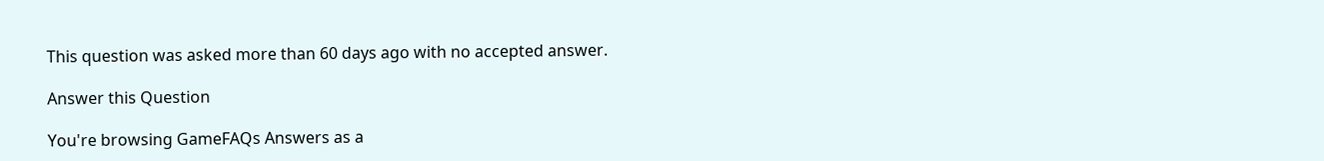This question was asked more than 60 days ago with no accepted answer.

Answer this Question

You're browsing GameFAQs Answers as a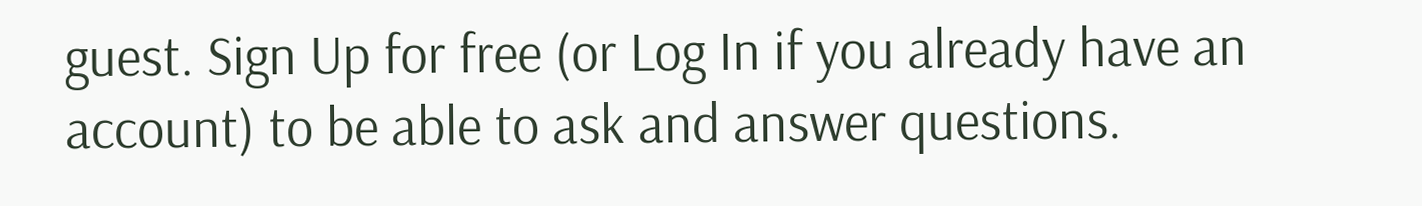guest. Sign Up for free (or Log In if you already have an account) to be able to ask and answer questions.